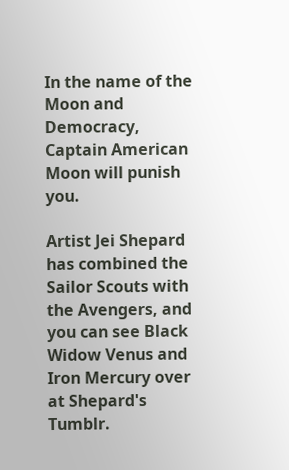In the name of the Moon and Democracy, Captain American Moon will punish you.

Artist Jei Shepard has combined the Sailor Scouts with the Avengers, and you can see Black Widow Venus and Iron Mercury over at Shepard's Tumblr.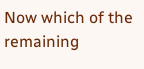Now which of the remaining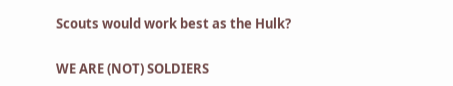Scouts would work best as the Hulk?

WE ARE (NOT) SOLDIERS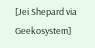[Jei Shepard via Geekosystem]